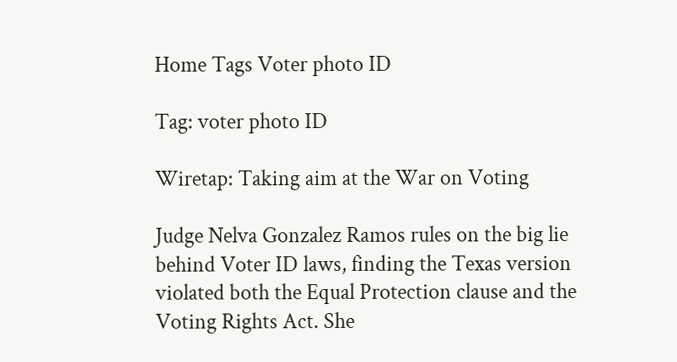Home Tags Voter photo ID

Tag: voter photo ID

Wiretap: Taking aim at the War on Voting

Judge Nelva Gonzalez Ramos rules on the big lie behind Voter ID laws, finding the Texas version violated both the Equal Protection clause and the Voting Rights Act. She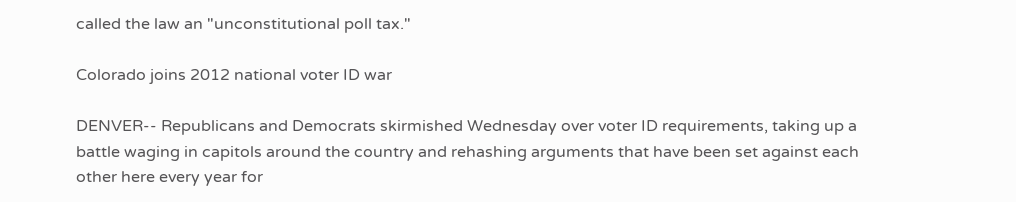called the law an "unconstitutional poll tax."

Colorado joins 2012 national voter ID war

DENVER-- Republicans and Democrats skirmished Wednesday over voter ID requirements, taking up a battle waging in capitols around the country and rehashing arguments that have been set against each other here every year for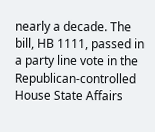nearly a decade. The bill, HB 1111, passed in a party line vote in the Republican-controlled House State Affairs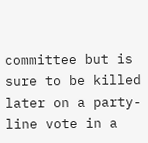committee but is sure to be killed later on a party-line vote in a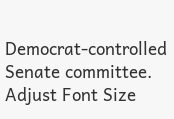Democrat-controlled Senate committee.
Adjust Font Size